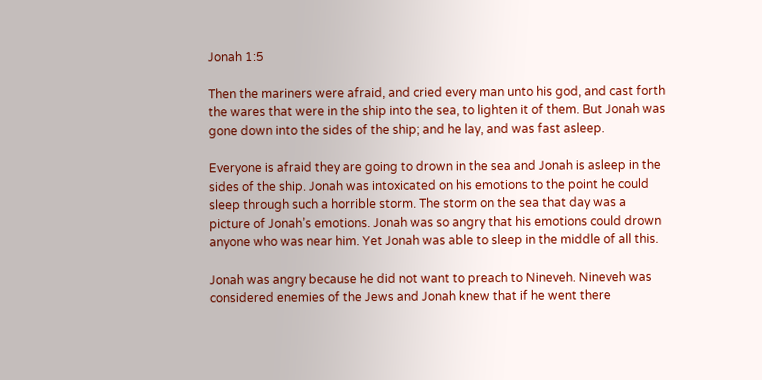Jonah 1:5

Then the mariners were afraid, and cried every man unto his god, and cast forth the wares that were in the ship into the sea, to lighten it of them. But Jonah was gone down into the sides of the ship; and he lay, and was fast asleep.

Everyone is afraid they are going to drown in the sea and Jonah is asleep in the sides of the ship. Jonah was intoxicated on his emotions to the point he could sleep through such a horrible storm. The storm on the sea that day was a picture of Jonah’s emotions. Jonah was so angry that his emotions could drown anyone who was near him. Yet Jonah was able to sleep in the middle of all this.

Jonah was angry because he did not want to preach to Nineveh. Nineveh was considered enemies of the Jews and Jonah knew that if he went there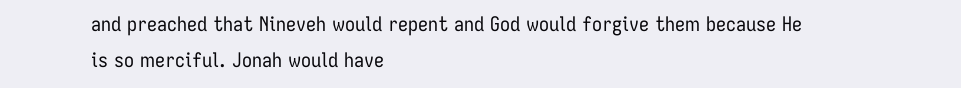and preached that Nineveh would repent and God would forgive them because He is so merciful. Jonah would have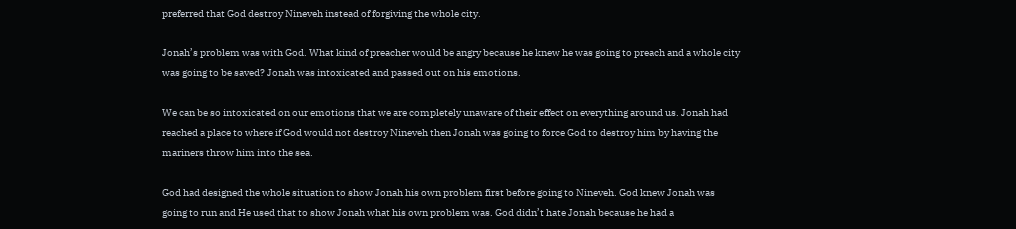preferred that God destroy Nineveh instead of forgiving the whole city.

Jonah’s problem was with God. What kind of preacher would be angry because he knew he was going to preach and a whole city was going to be saved? Jonah was intoxicated and passed out on his emotions.

We can be so intoxicated on our emotions that we are completely unaware of their effect on everything around us. Jonah had reached a place to where if God would not destroy Nineveh then Jonah was going to force God to destroy him by having the mariners throw him into the sea.

God had designed the whole situation to show Jonah his own problem first before going to Nineveh. God knew Jonah was going to run and He used that to show Jonah what his own problem was. God didn’t hate Jonah because he had a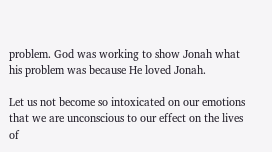problem. God was working to show Jonah what his problem was because He loved Jonah.

Let us not become so intoxicated on our emotions that we are unconscious to our effect on the lives of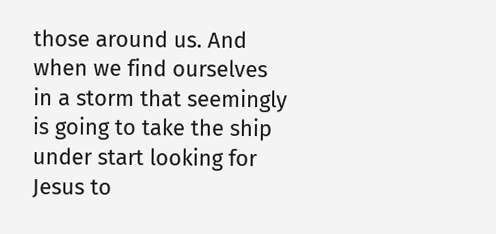those around us. And when we find ourselves in a storm that seemingly is going to take the ship under start looking for Jesus to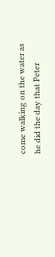come walking on the water as he did the day that Peter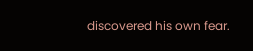discovered his own fear.